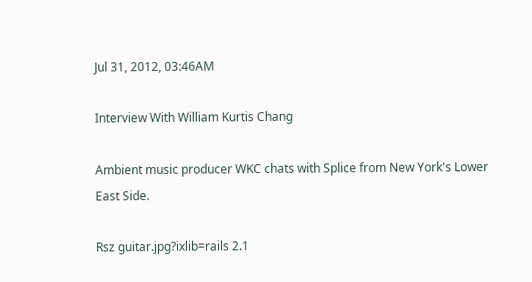Jul 31, 2012, 03:46AM

Interview With William Kurtis Chang

Ambient music producer WKC chats with Splice from New York's Lower East Side.

Rsz guitar.jpg?ixlib=rails 2.1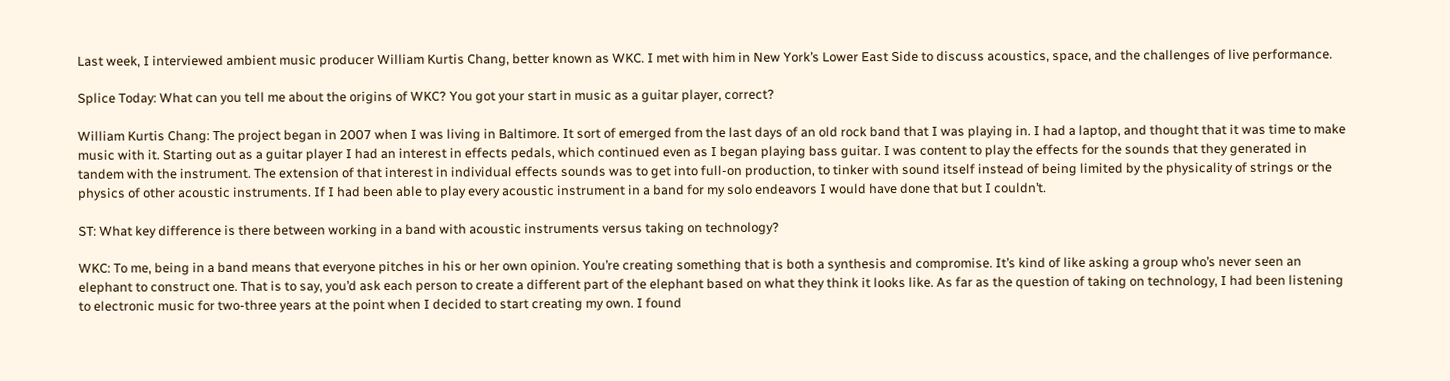Last week, I interviewed ambient music producer William Kurtis Chang, better known as WKC. I met with him in New York’s Lower East Side to discuss acoustics, space, and the challenges of live performance.

Splice Today: What can you tell me about the origins of WKC? You got your start in music as a guitar player, correct?

William Kurtis Chang: The project began in 2007 when I was living in Baltimore. It sort of emerged from the last days of an old rock band that I was playing in. I had a laptop, and thought that it was time to make music with it. Starting out as a guitar player I had an interest in effects pedals, which continued even as I began playing bass guitar. I was content to play the effects for the sounds that they generated in tandem with the instrument. The extension of that interest in individual effects sounds was to get into full-on production, to tinker with sound itself instead of being limited by the physicality of strings or the physics of other acoustic instruments. If I had been able to play every acoustic instrument in a band for my solo endeavors I would have done that but I couldn’t.

ST: What key difference is there between working in a band with acoustic instruments versus taking on technology?

WKC: To me, being in a band means that everyone pitches in his or her own opinion. You’re creating something that is both a synthesis and compromise. It’s kind of like asking a group who’s never seen an elephant to construct one. That is to say, you’d ask each person to create a different part of the elephant based on what they think it looks like. As far as the question of taking on technology, I had been listening to electronic music for two-three years at the point when I decided to start creating my own. I found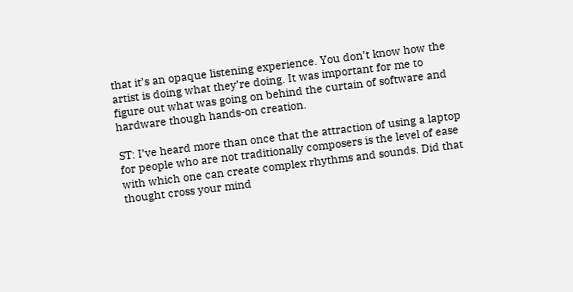that it’s an opaque listening experience. You don’t know how the artist is doing what they’re doing. It was important for me to figure out what was going on behind the curtain of software and hardware though hands-on creation.

ST: I’ve heard more than once that the attraction of using a laptop for people who are not traditionally composers is the level of ease with which one can create complex rhythms and sounds. Did that thought cross your mind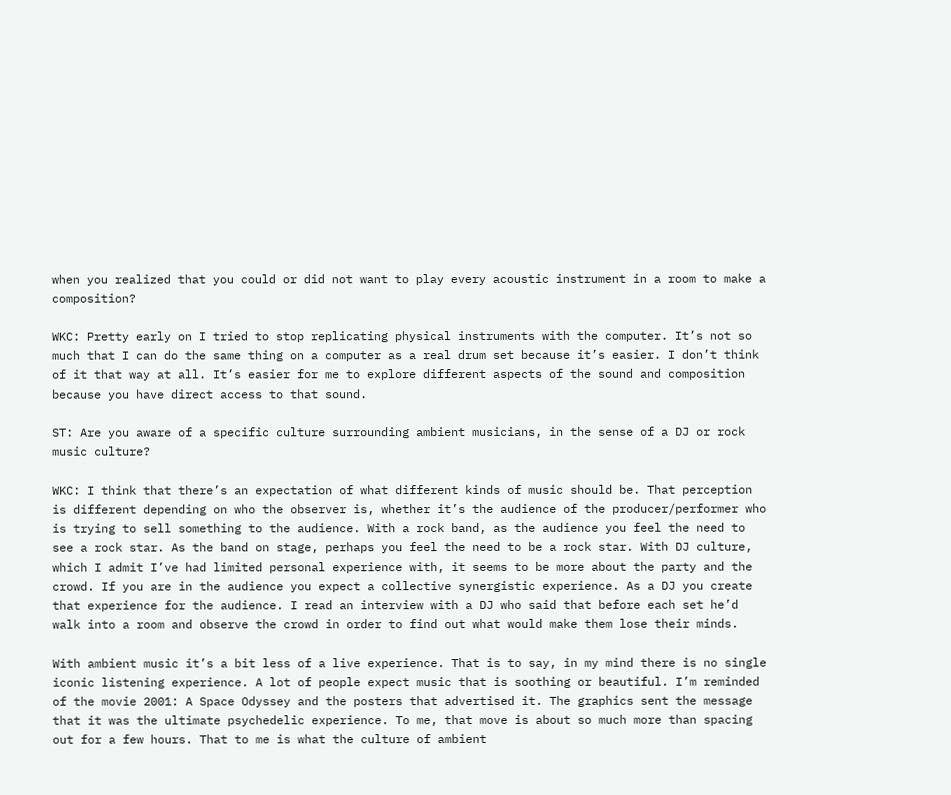when you realized that you could or did not want to play every acoustic instrument in a room to make a composition?

WKC: Pretty early on I tried to stop replicating physical instruments with the computer. It’s not so much that I can do the same thing on a computer as a real drum set because it’s easier. I don’t think of it that way at all. It’s easier for me to explore different aspects of the sound and composition because you have direct access to that sound.

ST: Are you aware of a specific culture surrounding ambient musicians, in the sense of a DJ or rock music culture?

WKC: I think that there’s an expectation of what different kinds of music should be. That perception is different depending on who the observer is, whether it’s the audience of the producer/performer who is trying to sell something to the audience. With a rock band, as the audience you feel the need to see a rock star. As the band on stage, perhaps you feel the need to be a rock star. With DJ culture, which I admit I’ve had limited personal experience with, it seems to be more about the party and the crowd. If you are in the audience you expect a collective synergistic experience. As a DJ you create that experience for the audience. I read an interview with a DJ who said that before each set he’d walk into a room and observe the crowd in order to find out what would make them lose their minds.

With ambient music it’s a bit less of a live experience. That is to say, in my mind there is no single iconic listening experience. A lot of people expect music that is soothing or beautiful. I’m reminded of the movie 2001: A Space Odyssey and the posters that advertised it. The graphics sent the message that it was the ultimate psychedelic experience. To me, that move is about so much more than spacing out for a few hours. That to me is what the culture of ambient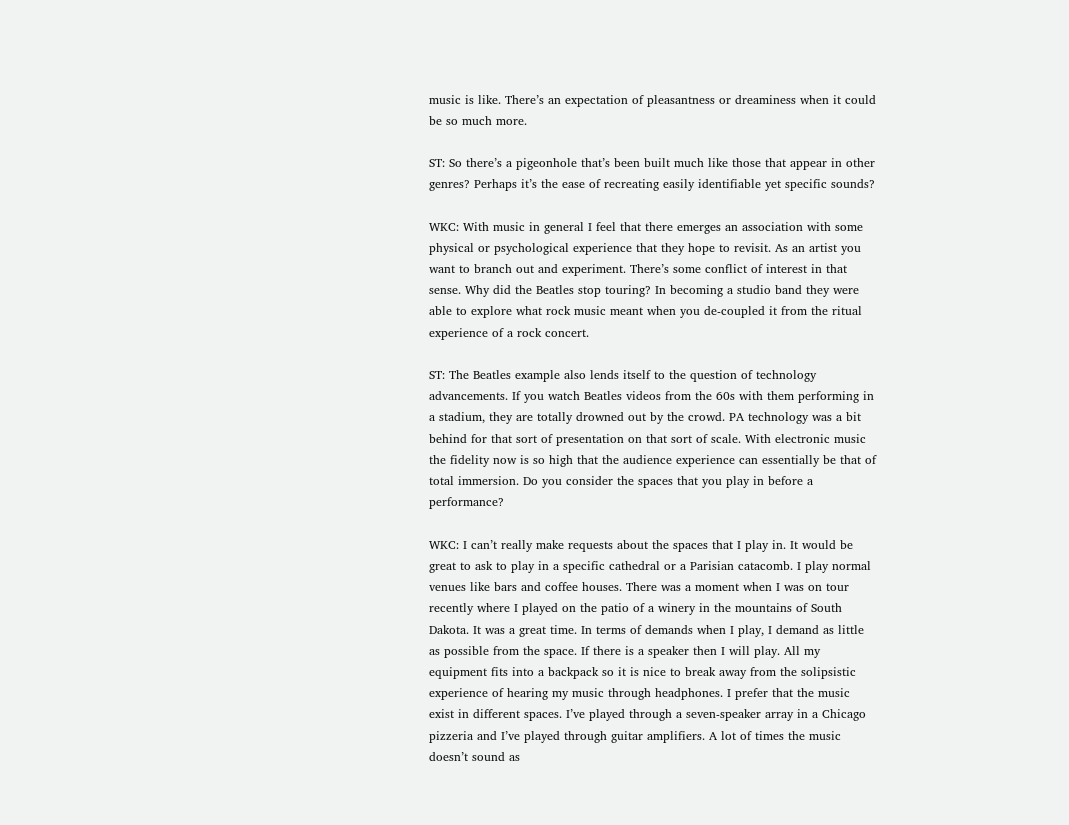music is like. There’s an expectation of pleasantness or dreaminess when it could be so much more.

ST: So there’s a pigeonhole that’s been built much like those that appear in other genres? Perhaps it’s the ease of recreating easily identifiable yet specific sounds?

WKC: With music in general I feel that there emerges an association with some physical or psychological experience that they hope to revisit. As an artist you want to branch out and experiment. There’s some conflict of interest in that sense. Why did the Beatles stop touring? In becoming a studio band they were able to explore what rock music meant when you de-coupled it from the ritual experience of a rock concert.

ST: The Beatles example also lends itself to the question of technology advancements. If you watch Beatles videos from the 60s with them performing in a stadium, they are totally drowned out by the crowd. PA technology was a bit behind for that sort of presentation on that sort of scale. With electronic music the fidelity now is so high that the audience experience can essentially be that of total immersion. Do you consider the spaces that you play in before a performance?

WKC: I can’t really make requests about the spaces that I play in. It would be great to ask to play in a specific cathedral or a Parisian catacomb. I play normal venues like bars and coffee houses. There was a moment when I was on tour recently where I played on the patio of a winery in the mountains of South Dakota. It was a great time. In terms of demands when I play, I demand as little as possible from the space. If there is a speaker then I will play. All my equipment fits into a backpack so it is nice to break away from the solipsistic experience of hearing my music through headphones. I prefer that the music exist in different spaces. I’ve played through a seven-speaker array in a Chicago pizzeria and I’ve played through guitar amplifiers. A lot of times the music doesn’t sound as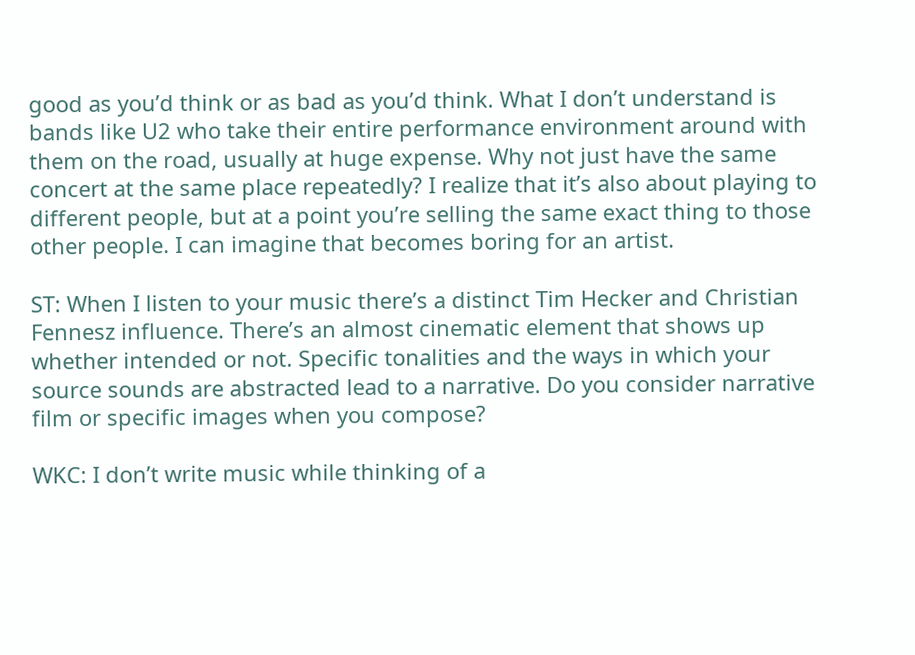good as you’d think or as bad as you’d think. What I don’t understand is bands like U2 who take their entire performance environment around with them on the road, usually at huge expense. Why not just have the same concert at the same place repeatedly? I realize that it’s also about playing to different people, but at a point you’re selling the same exact thing to those other people. I can imagine that becomes boring for an artist.

ST: When I listen to your music there’s a distinct Tim Hecker and Christian Fennesz influence. There’s an almost cinematic element that shows up whether intended or not. Specific tonalities and the ways in which your source sounds are abstracted lead to a narrative. Do you consider narrative film or specific images when you compose?

WKC: I don’t write music while thinking of a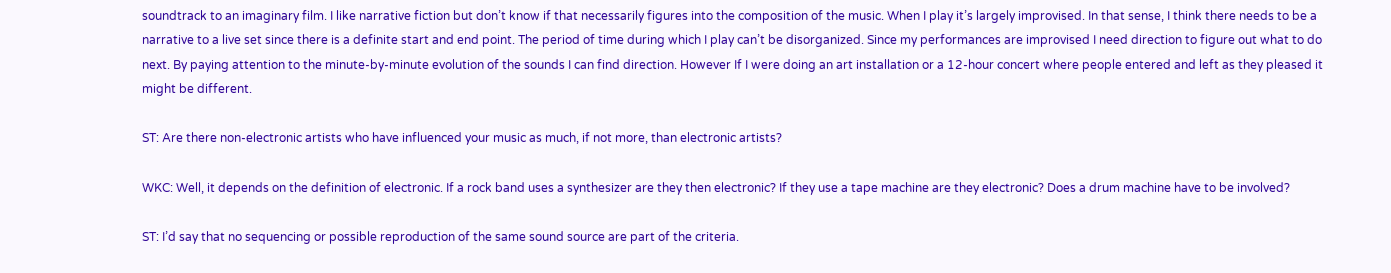soundtrack to an imaginary film. I like narrative fiction but don’t know if that necessarily figures into the composition of the music. When I play it’s largely improvised. In that sense, I think there needs to be a narrative to a live set since there is a definite start and end point. The period of time during which I play can’t be disorganized. Since my performances are improvised I need direction to figure out what to do next. By paying attention to the minute-by-minute evolution of the sounds I can find direction. However If I were doing an art installation or a 12-hour concert where people entered and left as they pleased it might be different.

ST: Are there non-electronic artists who have influenced your music as much, if not more, than electronic artists?

WKC: Well, it depends on the definition of electronic. If a rock band uses a synthesizer are they then electronic? If they use a tape machine are they electronic? Does a drum machine have to be involved?

ST: I’d say that no sequencing or possible reproduction of the same sound source are part of the criteria.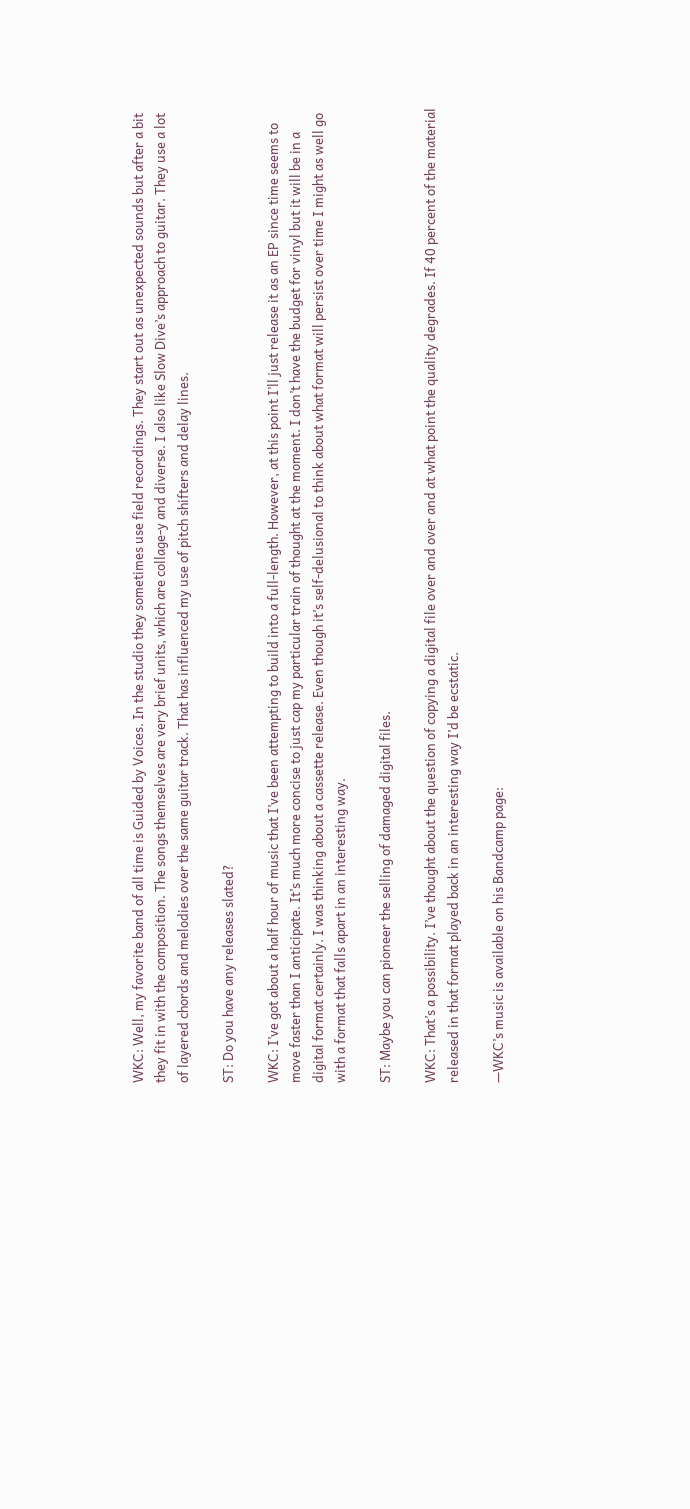WKC: Well, my favorite band of all time is Guided by Voices. In the studio they sometimes use field recordings. They start out as unexpected sounds but after a bit they fit in with the composition. The songs themselves are very brief units, which are collage-y and diverse. I also like Slow Dive’s approach to guitar. They use a lot of layered chords and melodies over the same guitar track. That has influenced my use of pitch shifters and delay lines.

ST: Do you have any releases slated?

WKC: I’ve got about a half hour of music that I’ve been attempting to build into a full-length. However, at this point I’ll just release it as an EP since time seems to move faster than I anticipate. It’s much more concise to just cap my particular train of thought at the moment. I don’t have the budget for vinyl but it will be in a digital format certainly. I was thinking about a cassette release. Even though it’s self-delusional to think about what format will persist over time I might as well go with a format that falls apart in an interesting way.

ST: Maybe you can pioneer the selling of damaged digital files.

WKC: That’s a possibility. I’ve thought about the question of copying a digital file over and over and at what point the quality degrades. If 40 percent of the material released in that format played back in an interesting way I’d be ecstatic.

—WKC’s music is available on his Bandcamp page: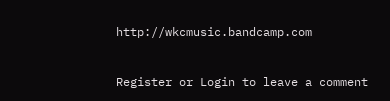http://wkcmusic.bandcamp.com


Register or Login to leave a comment